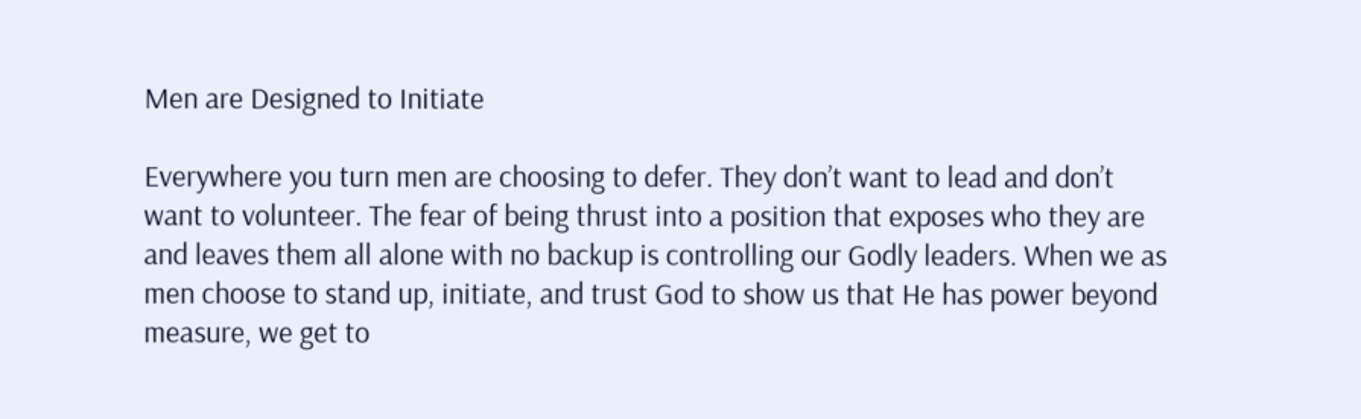Men are Designed to Initiate

Everywhere you turn men are choosing to defer. They don’t want to lead and don’t want to volunteer. The fear of being thrust into a position that exposes who they are and leaves them all alone with no backup is controlling our Godly leaders. When we as men choose to stand up, initiate, and trust God to show us that He has power beyond measure, we get to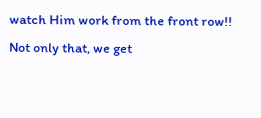watch Him work from the front row!! Not only that, we get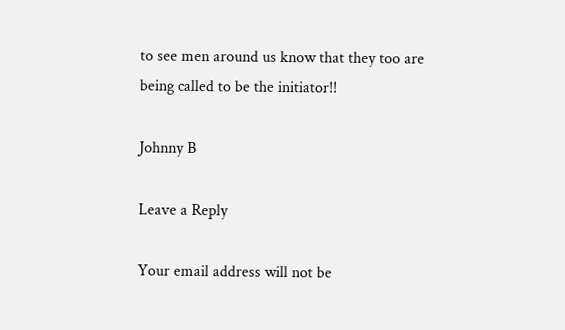to see men around us know that they too are being called to be the initiator!!

Johnny B

Leave a Reply

Your email address will not be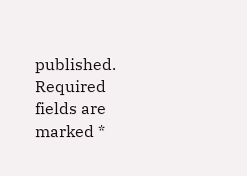published. Required fields are marked *